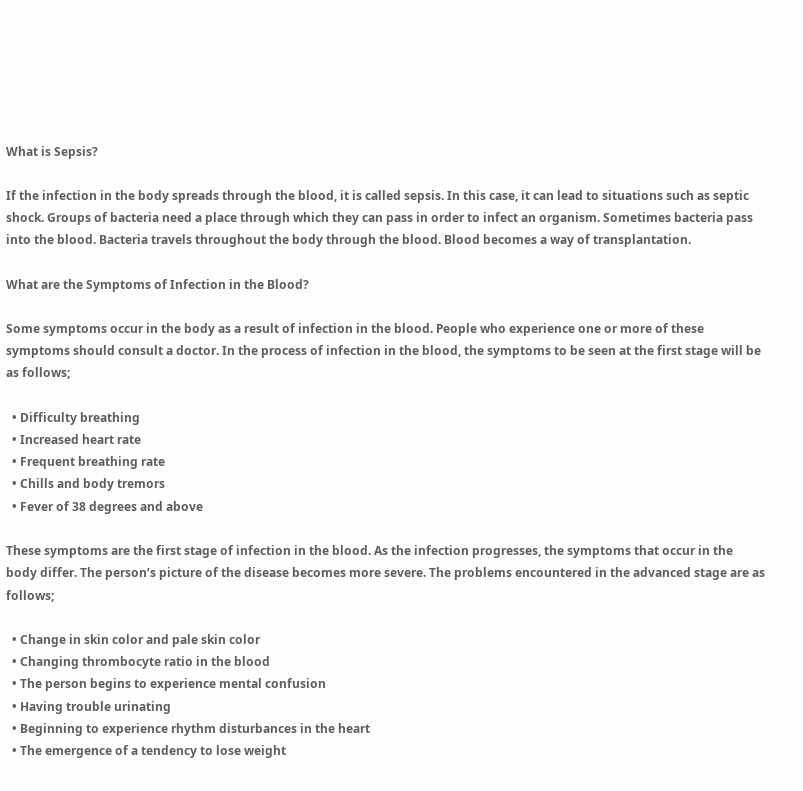What is Sepsis?

If the infection in the body spreads through the blood, it is called sepsis. In this case, it can lead to situations such as septic shock. Groups of bacteria need a place through which they can pass in order to infect an organism. Sometimes bacteria pass into the blood. Bacteria travels throughout the body through the blood. Blood becomes a way of transplantation.

What are the Symptoms of Infection in the Blood?

Some symptoms occur in the body as a result of infection in the blood. People who experience one or more of these symptoms should consult a doctor. In the process of infection in the blood, the symptoms to be seen at the first stage will be as follows;

  • Difficulty breathing
  • Increased heart rate
  • Frequent breathing rate
  • Chills and body tremors
  • Fever of 38 degrees and above

These symptoms are the first stage of infection in the blood. As the infection progresses, the symptoms that occur in the body differ. The person’s picture of the disease becomes more severe. The problems encountered in the advanced stage are as follows;

  • Change in skin color and pale skin color
  • Changing thrombocyte ratio in the blood
  • The person begins to experience mental confusion
  • Having trouble urinating
  • Beginning to experience rhythm disturbances in the heart
  • The emergence of a tendency to lose weight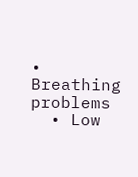• Breathing problems
  • Low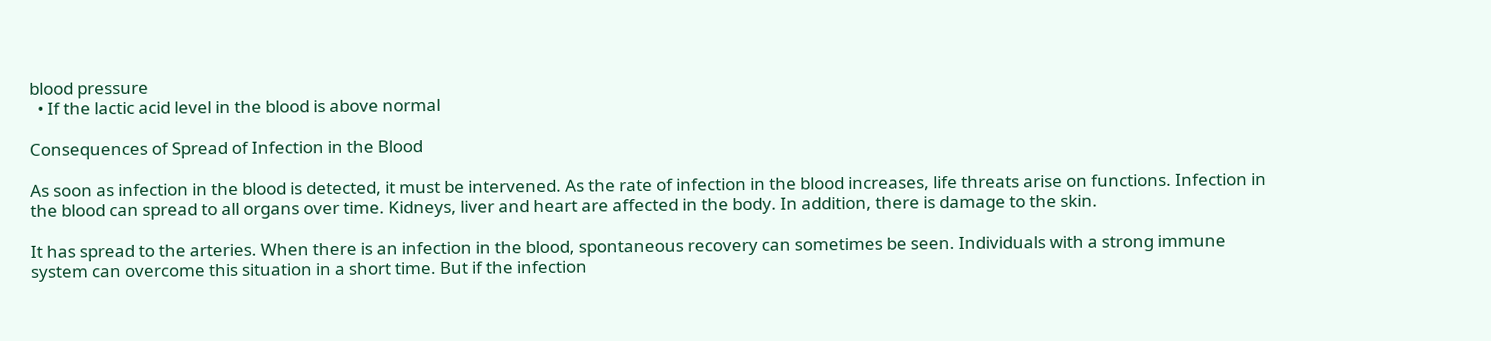blood pressure
  • If the lactic acid level in the blood is above normal

Consequences of Spread of Infection in the Blood

As soon as infection in the blood is detected, it must be intervened. As the rate of infection in the blood increases, life threats arise on functions. Infection in the blood can spread to all organs over time. Kidneys, liver and heart are affected in the body. In addition, there is damage to the skin.

It has spread to the arteries. When there is an infection in the blood, spontaneous recovery can sometimes be seen. Individuals with a strong immune system can overcome this situation in a short time. But if the infection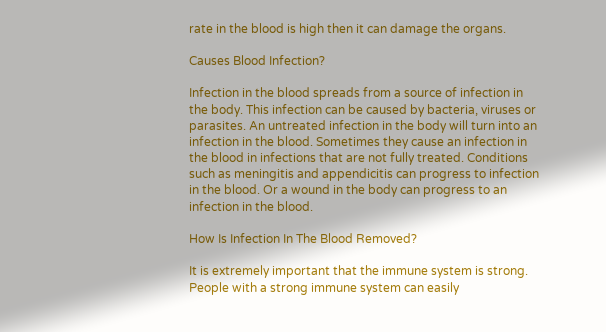rate in the blood is high then it can damage the organs.

Causes Blood Infection?

Infection in the blood spreads from a source of infection in the body. This infection can be caused by bacteria, viruses or parasites. An untreated infection in the body will turn into an infection in the blood. Sometimes they cause an infection in the blood in infections that are not fully treated. Conditions such as meningitis and appendicitis can progress to infection in the blood. Or a wound in the body can progress to an infection in the blood.

How Is Infection In The Blood Removed?

It is extremely important that the immune system is strong. People with a strong immune system can easily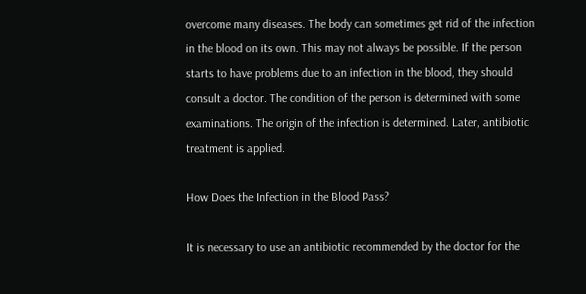overcome many diseases. The body can sometimes get rid of the infection in the blood on its own. This may not always be possible. If the person starts to have problems due to an infection in the blood, they should consult a doctor. The condition of the person is determined with some examinations. The origin of the infection is determined. Later, antibiotic treatment is applied.

How Does the Infection in the Blood Pass?

It is necessary to use an antibiotic recommended by the doctor for the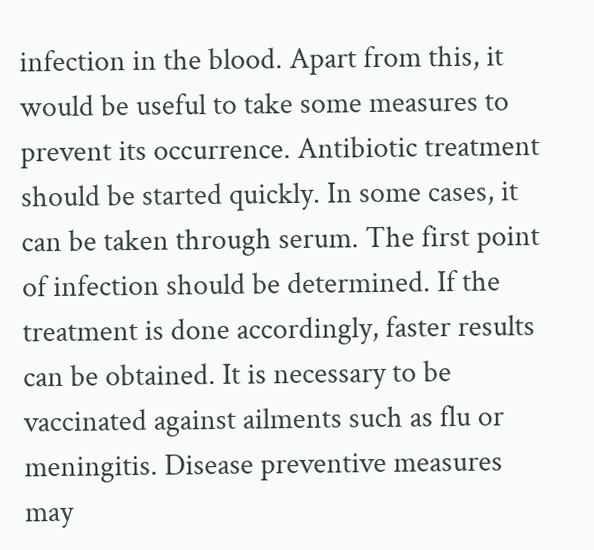infection in the blood. Apart from this, it would be useful to take some measures to prevent its occurrence. Antibiotic treatment should be started quickly. In some cases, it can be taken through serum. The first point of infection should be determined. If the treatment is done accordingly, faster results can be obtained. It is necessary to be vaccinated against ailments such as flu or meningitis. Disease preventive measures may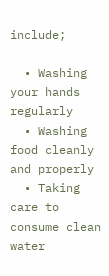include;

  • Washing your hands regularly
  • Washing food cleanly and properly
  • Taking care to consume clean water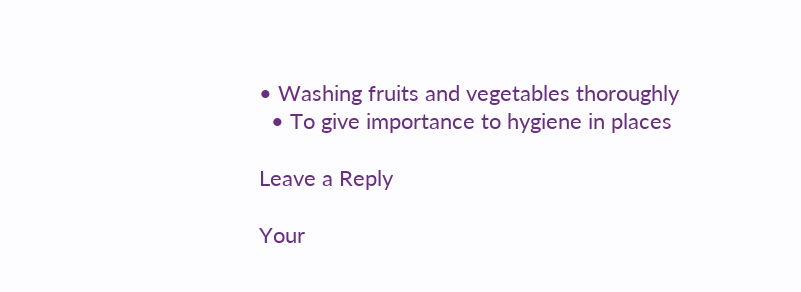• Washing fruits and vegetables thoroughly
  • To give importance to hygiene in places

Leave a Reply

Your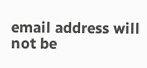email address will not be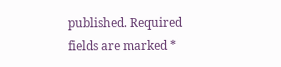published. Required fields are marked *